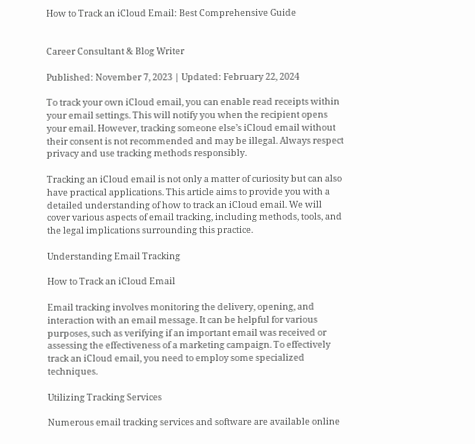How to Track an iCloud Email: Best Comprehensive Guide


Career Consultant & Blog Writer

Published: November 7, 2023 | Updated: February 22, 2024

To track your own iCloud email, you can enable read receipts within your email settings. This will notify you when the recipient opens your email. However, tracking someone else’s iCloud email without their consent is not recommended and may be illegal. Always respect privacy and use tracking methods responsibly.

Tracking an iCloud email is not only a matter of curiosity but can also have practical applications. This article aims to provide you with a detailed understanding of how to track an iCloud email. We will cover various aspects of email tracking, including methods, tools, and the legal implications surrounding this practice.

Understanding Email Tracking

How to Track an iCloud Email

Email tracking involves monitoring the delivery, opening, and interaction with an email message. It can be helpful for various purposes, such as verifying if an important email was received or assessing the effectiveness of a marketing campaign. To effectively track an iCloud email, you need to employ some specialized techniques.

Utilizing Tracking Services

Numerous email tracking services and software are available online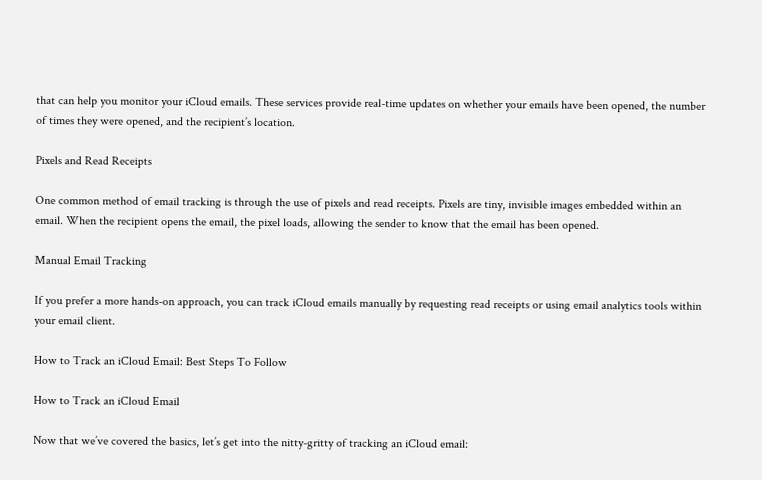that can help you monitor your iCloud emails. These services provide real-time updates on whether your emails have been opened, the number of times they were opened, and the recipient’s location.

Pixels and Read Receipts

One common method of email tracking is through the use of pixels and read receipts. Pixels are tiny, invisible images embedded within an email. When the recipient opens the email, the pixel loads, allowing the sender to know that the email has been opened.

Manual Email Tracking

If you prefer a more hands-on approach, you can track iCloud emails manually by requesting read receipts or using email analytics tools within your email client.

How to Track an iCloud Email: Best Steps To Follow

How to Track an iCloud Email

Now that we’ve covered the basics, let’s get into the nitty-gritty of tracking an iCloud email: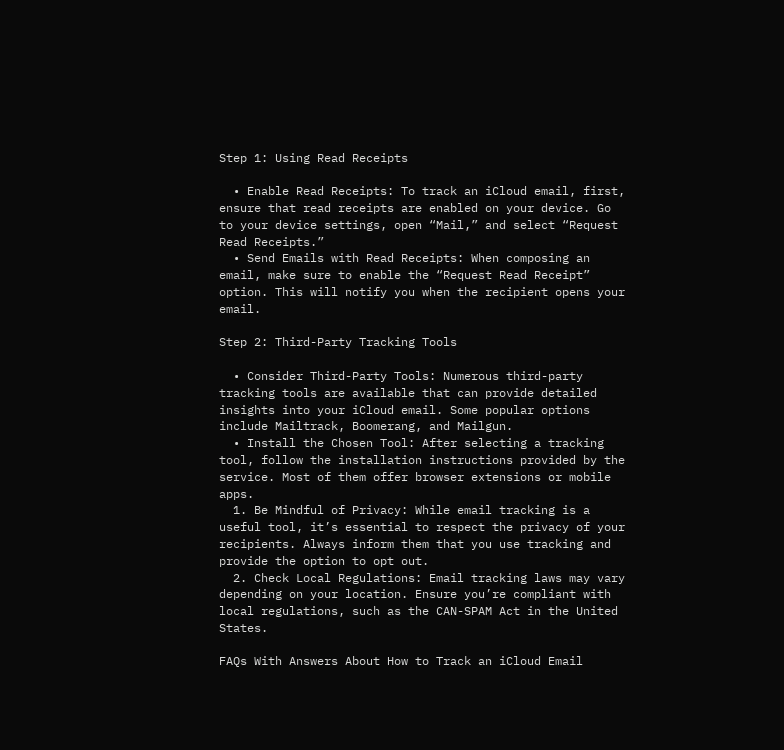Step 1: Using Read Receipts

  • Enable Read Receipts: To track an iCloud email, first, ensure that read receipts are enabled on your device. Go to your device settings, open “Mail,” and select “Request Read Receipts.”
  • Send Emails with Read Receipts: When composing an email, make sure to enable the “Request Read Receipt” option. This will notify you when the recipient opens your email.

Step 2: Third-Party Tracking Tools

  • Consider Third-Party Tools: Numerous third-party tracking tools are available that can provide detailed insights into your iCloud email. Some popular options include Mailtrack, Boomerang, and Mailgun.
  • Install the Chosen Tool: After selecting a tracking tool, follow the installation instructions provided by the service. Most of them offer browser extensions or mobile apps.
  1. Be Mindful of Privacy: While email tracking is a useful tool, it’s essential to respect the privacy of your recipients. Always inform them that you use tracking and provide the option to opt out.
  2. Check Local Regulations: Email tracking laws may vary depending on your location. Ensure you’re compliant with local regulations, such as the CAN-SPAM Act in the United States.

FAQs With Answers About How to Track an iCloud Email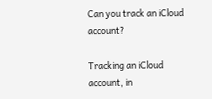Can you track an iCloud account?

Tracking an iCloud account, in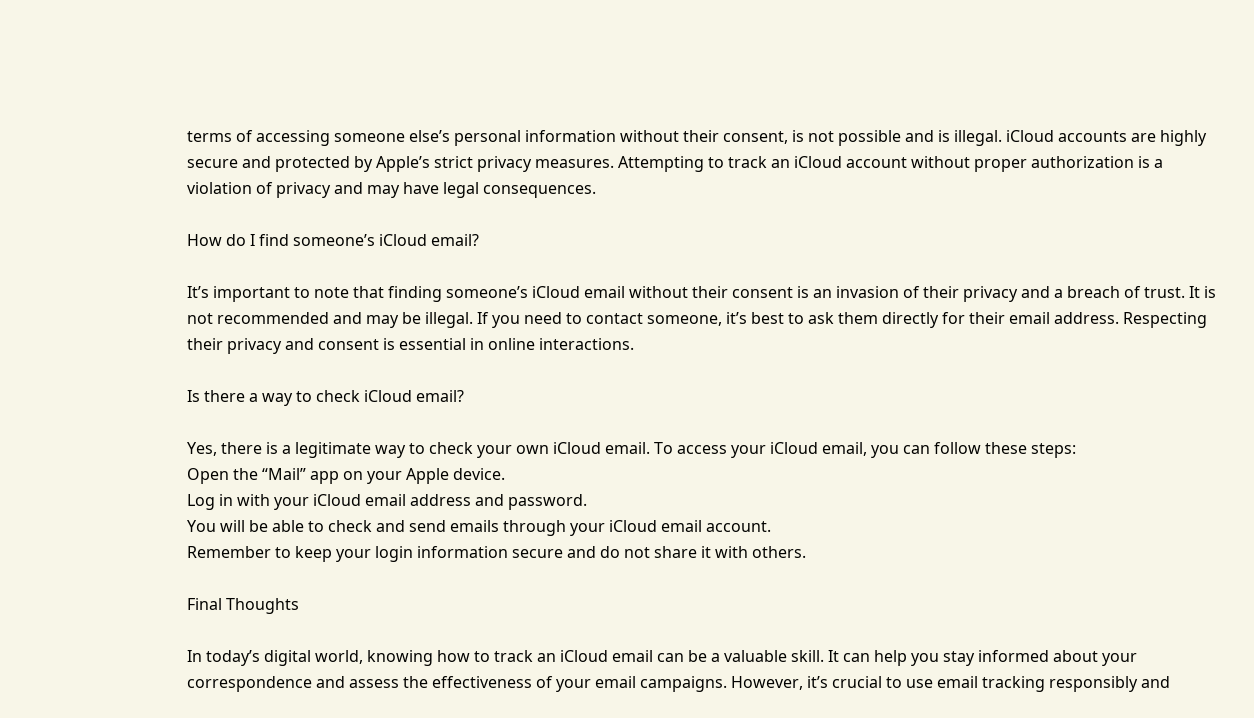terms of accessing someone else’s personal information without their consent, is not possible and is illegal. iCloud accounts are highly secure and protected by Apple’s strict privacy measures. Attempting to track an iCloud account without proper authorization is a violation of privacy and may have legal consequences.

How do I find someone’s iCloud email?

It’s important to note that finding someone’s iCloud email without their consent is an invasion of their privacy and a breach of trust. It is not recommended and may be illegal. If you need to contact someone, it’s best to ask them directly for their email address. Respecting their privacy and consent is essential in online interactions.

Is there a way to check iCloud email?

Yes, there is a legitimate way to check your own iCloud email. To access your iCloud email, you can follow these steps:
Open the “Mail” app on your Apple device.
Log in with your iCloud email address and password.
You will be able to check and send emails through your iCloud email account.
Remember to keep your login information secure and do not share it with others.

Final Thoughts

In today’s digital world, knowing how to track an iCloud email can be a valuable skill. It can help you stay informed about your correspondence and assess the effectiveness of your email campaigns. However, it’s crucial to use email tracking responsibly and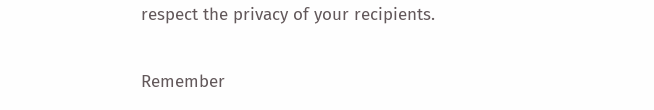respect the privacy of your recipients.

Remember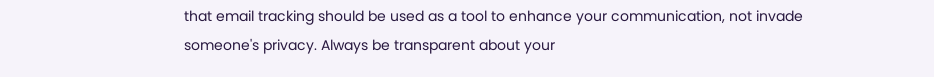that email tracking should be used as a tool to enhance your communication, not invade someone's privacy. Always be transparent about your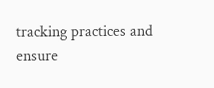tracking practices and ensure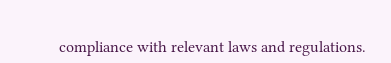compliance with relevant laws and regulations.